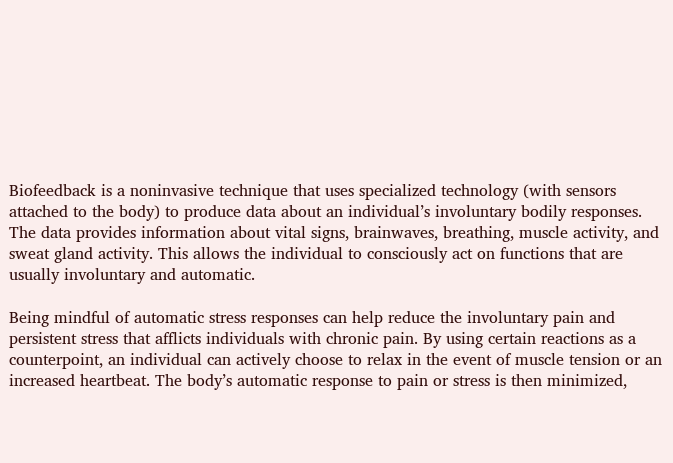Biofeedback is a noninvasive technique that uses specialized technology (with sensors attached to the body) to produce data about an individual’s involuntary bodily responses. The data provides information about vital signs, brainwaves, breathing, muscle activity, and sweat gland activity. This allows the individual to consciously act on functions that are usually involuntary and automatic.

Being mindful of automatic stress responses can help reduce the involuntary pain and persistent stress that afflicts individuals with chronic pain. By using certain reactions as a counterpoint, an individual can actively choose to relax in the event of muscle tension or an increased heartbeat. The body’s automatic response to pain or stress is then minimized,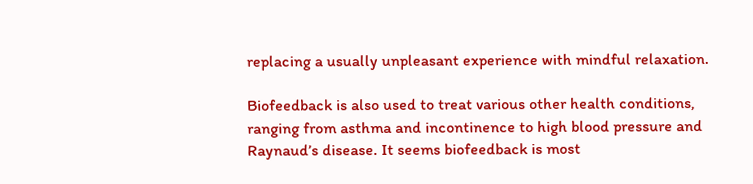replacing a usually unpleasant experience with mindful relaxation.

Biofeedback is also used to treat various other health conditions, ranging from asthma and incontinence to high blood pressure and Raynaud’s disease. It seems biofeedback is most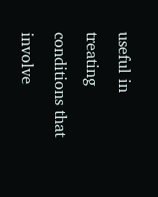useful in treating conditions that involve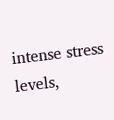intense stress levels,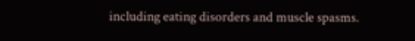including eating disorders and muscle spasms.